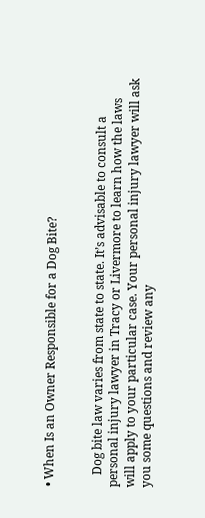• When Is an Owner Responsible for a Dog Bite?


    Dog bite law varies from state to state. It’s advisable to consult a personal injury lawyer in Tracy or Livermore to learn how the laws will apply to your particular case. Your personal injury lawyer will ask you some questions and review any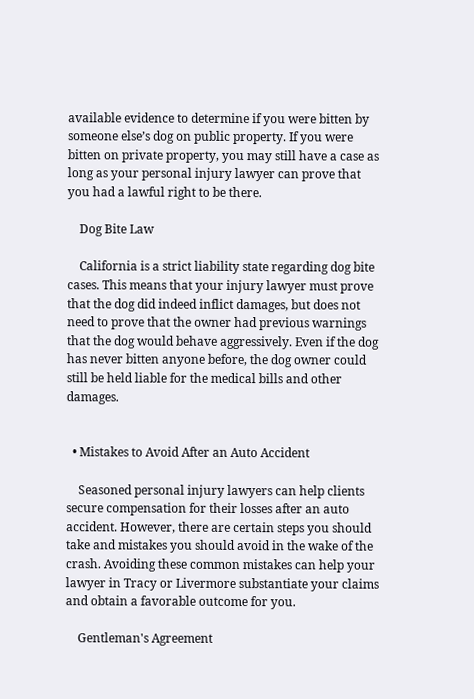available evidence to determine if you were bitten by someone else’s dog on public property. If you were bitten on private property, you may still have a case as long as your personal injury lawyer can prove that you had a lawful right to be there.

    Dog Bite Law

    California is a strict liability state regarding dog bite cases. This means that your injury lawyer must prove that the dog did indeed inflict damages, but does not need to prove that the owner had previous warnings that the dog would behave aggressively. Even if the dog has never bitten anyone before, the dog owner could still be held liable for the medical bills and other damages.


  • Mistakes to Avoid After an Auto Accident

    Seasoned personal injury lawyers can help clients secure compensation for their losses after an auto accident. However, there are certain steps you should take and mistakes you should avoid in the wake of the crash. Avoiding these common mistakes can help your lawyer in Tracy or Livermore substantiate your claims and obtain a favorable outcome for you.

    Gentleman's Agreement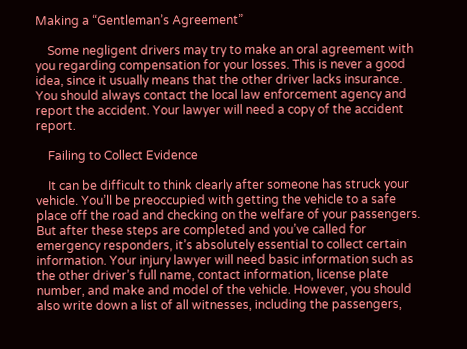Making a “Gentleman’s Agreement”

    Some negligent drivers may try to make an oral agreement with you regarding compensation for your losses. This is never a good idea, since it usually means that the other driver lacks insurance. You should always contact the local law enforcement agency and report the accident. Your lawyer will need a copy of the accident report.

    Failing to Collect Evidence

    It can be difficult to think clearly after someone has struck your vehicle. You’ll be preoccupied with getting the vehicle to a safe place off the road and checking on the welfare of your passengers. But after these steps are completed and you’ve called for emergency responders, it’s absolutely essential to collect certain information. Your injury lawyer will need basic information such as the other driver’s full name, contact information, license plate number, and make and model of the vehicle. However, you should also write down a list of all witnesses, including the passengers,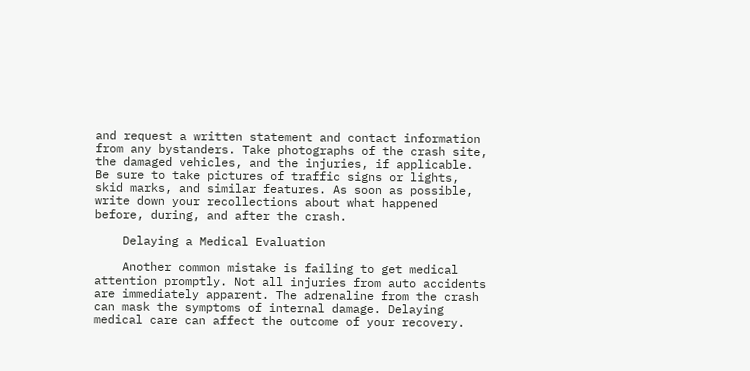and request a written statement and contact information from any bystanders. Take photographs of the crash site, the damaged vehicles, and the injuries, if applicable. Be sure to take pictures of traffic signs or lights, skid marks, and similar features. As soon as possible, write down your recollections about what happened before, during, and after the crash.

    Delaying a Medical Evaluation

    Another common mistake is failing to get medical attention promptly. Not all injuries from auto accidents are immediately apparent. The adrenaline from the crash can mask the symptoms of internal damage. Delaying medical care can affect the outcome of your recovery.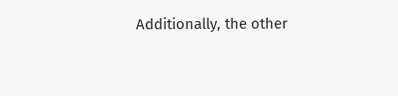Additionally, the other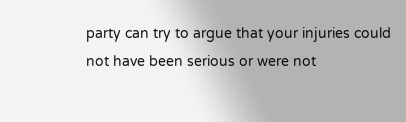party can try to argue that your injuries could not have been serious or were not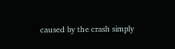caused by the crash simply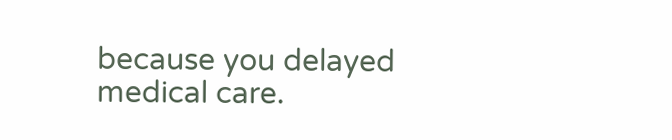because you delayed medical care.